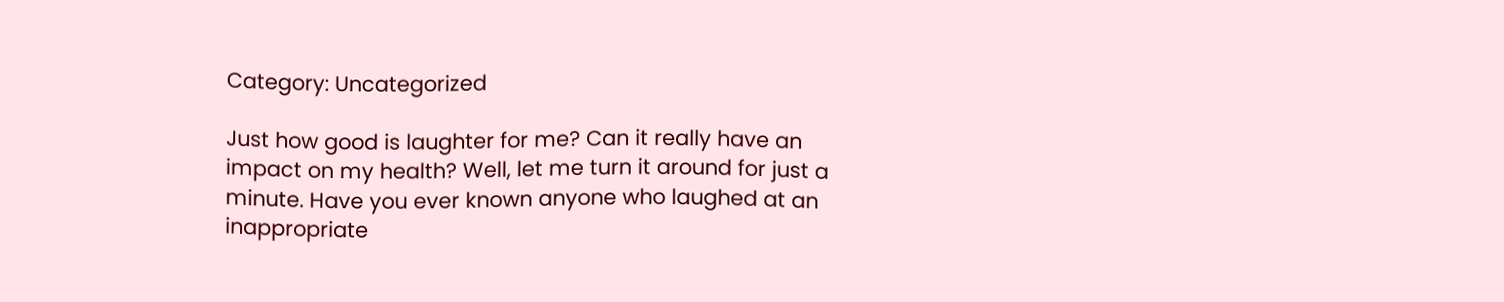Category: Uncategorized

Just how good is laughter for me? Can it really have an impact on my health? Well, let me turn it around for just a minute. Have you ever known anyone who laughed at an inappropriate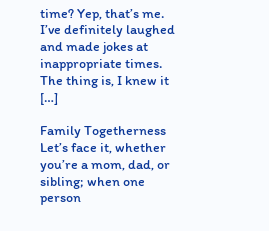time? Yep, that’s me. I’ve definitely laughed and made jokes at inappropriate times. The thing is, I knew it […]

Family Togetherness Let’s face it, whether you’re a mom, dad, or sibling; when one person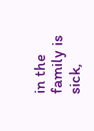in the family is sick,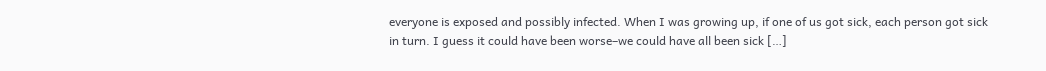everyone is exposed and possibly infected. When I was growing up, if one of us got sick, each person got sick in turn. I guess it could have been worse–we could have all been sick […]